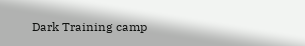Dark Training camp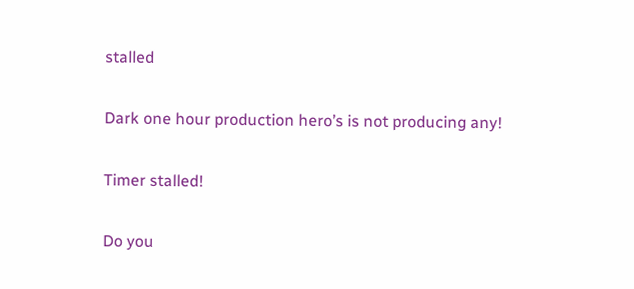stalled

Dark one hour production hero’s is not producing any!

Timer stalled!

Do you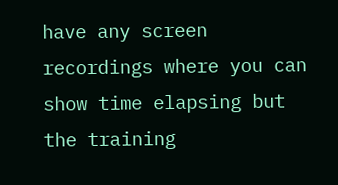have any screen recordings where you can show time elapsing but the training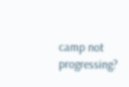camp not progressing?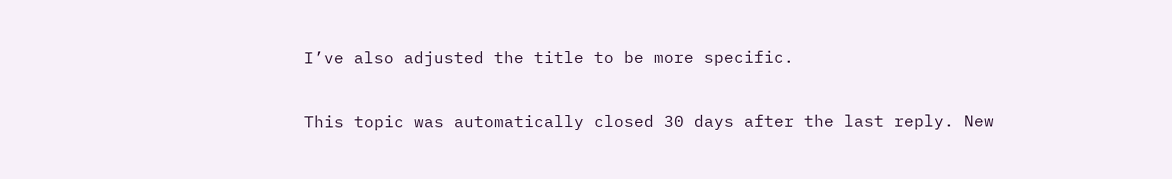I’ve also adjusted the title to be more specific.

This topic was automatically closed 30 days after the last reply. New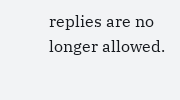replies are no longer allowed.